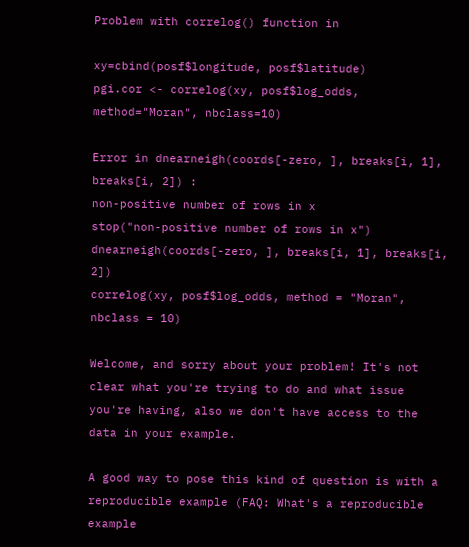Problem with correlog() function in

xy=cbind(posf$longitude, posf$latitude)
pgi.cor <- correlog(xy, posf$log_odds, method="Moran", nbclass=10)

Error in dnearneigh(coords[-zero, ], breaks[i, 1], breaks[i, 2]) :
non-positive number of rows in x
stop("non-positive number of rows in x")
dnearneigh(coords[-zero, ], breaks[i, 1], breaks[i, 2])
correlog(xy, posf$log_odds, method = "Moran", nbclass = 10)

Welcome, and sorry about your problem! It's not clear what you're trying to do and what issue you're having, also we don't have access to the data in your example.

A good way to pose this kind of question is with a reproducible example (FAQ: What's a reproducible example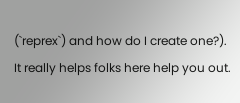(`reprex`) and how do I create one?). It really helps folks here help you out.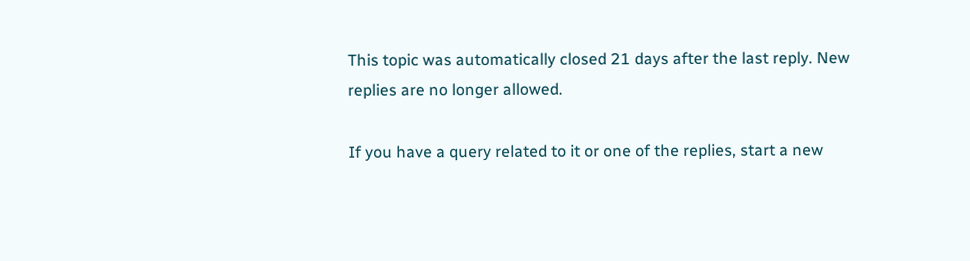This topic was automatically closed 21 days after the last reply. New replies are no longer allowed.

If you have a query related to it or one of the replies, start a new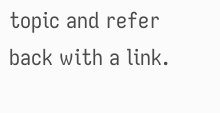topic and refer back with a link.